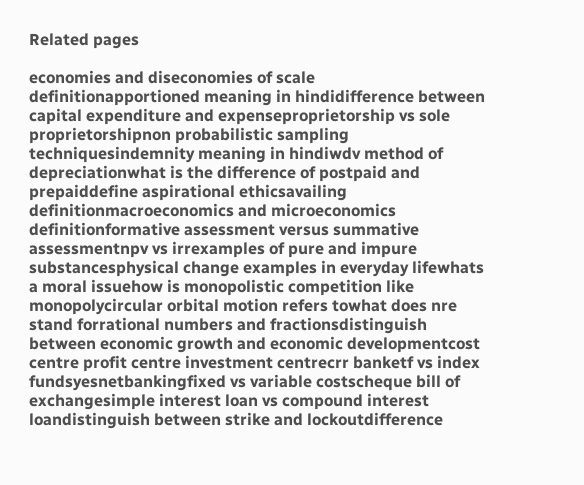Related pages

economies and diseconomies of scale definitionapportioned meaning in hindidifference between capital expenditure and expenseproprietorship vs sole proprietorshipnon probabilistic sampling techniquesindemnity meaning in hindiwdv method of depreciationwhat is the difference of postpaid and prepaiddefine aspirational ethicsavailing definitionmacroeconomics and microeconomics definitionformative assessment versus summative assessmentnpv vs irrexamples of pure and impure substancesphysical change examples in everyday lifewhats a moral issuehow is monopolistic competition like monopolycircular orbital motion refers towhat does nre stand forrational numbers and fractionsdistinguish between economic growth and economic developmentcost centre profit centre investment centrecrr banketf vs index fundsyesnetbankingfixed vs variable costscheque bill of exchangesimple interest loan vs compound interest loandistinguish between strike and lockoutdifference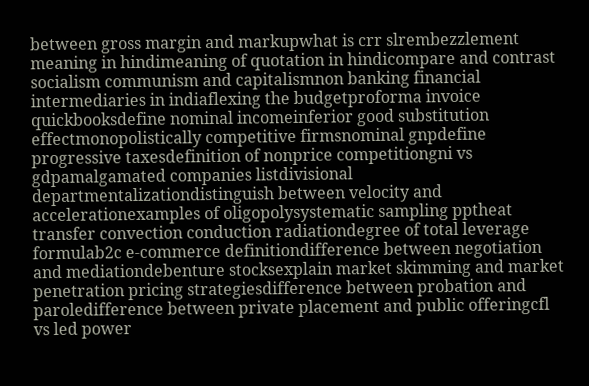between gross margin and markupwhat is crr slrembezzlement meaning in hindimeaning of quotation in hindicompare and contrast socialism communism and capitalismnon banking financial intermediaries in indiaflexing the budgetproforma invoice quickbooksdefine nominal incomeinferior good substitution effectmonopolistically competitive firmsnominal gnpdefine progressive taxesdefinition of nonprice competitiongni vs gdpamalgamated companies listdivisional departmentalizationdistinguish between velocity and accelerationexamples of oligopolysystematic sampling pptheat transfer convection conduction radiationdegree of total leverage formulab2c e-commerce definitiondifference between negotiation and mediationdebenture stocksexplain market skimming and market penetration pricing strategiesdifference between probation and paroledifference between private placement and public offeringcfl vs led power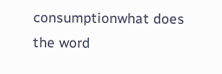consumptionwhat does the word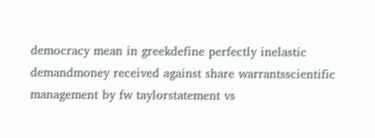democracy mean in greekdefine perfectly inelastic demandmoney received against share warrantsscientific management by fw taylorstatement vs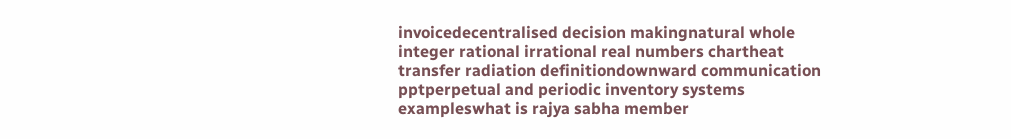invoicedecentralised decision makingnatural whole integer rational irrational real numbers chartheat transfer radiation definitiondownward communication pptperpetual and periodic inventory systems exampleswhat is rajya sabha member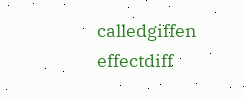calledgiffen effectdiff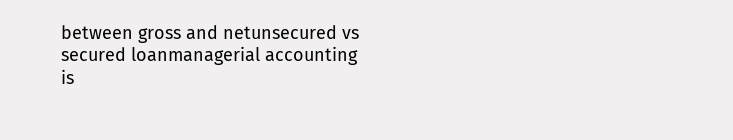between gross and netunsecured vs secured loanmanagerial accounting is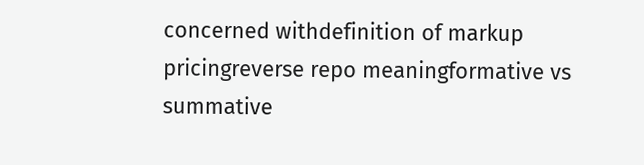concerned withdefinition of markup pricingreverse repo meaningformative vs summative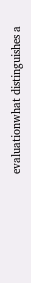evaluationwhat distinguishes a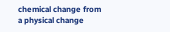chemical change from a physical change